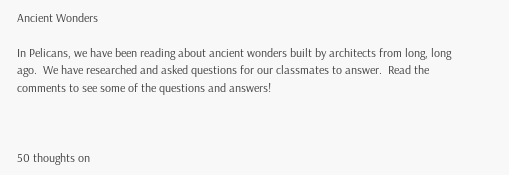Ancient Wonders

In Pelicans, we have been reading about ancient wonders built by architects from long, long ago.  We have researched and asked questions for our classmates to answer.  Read the comments to see some of the questions and answers!



50 thoughts on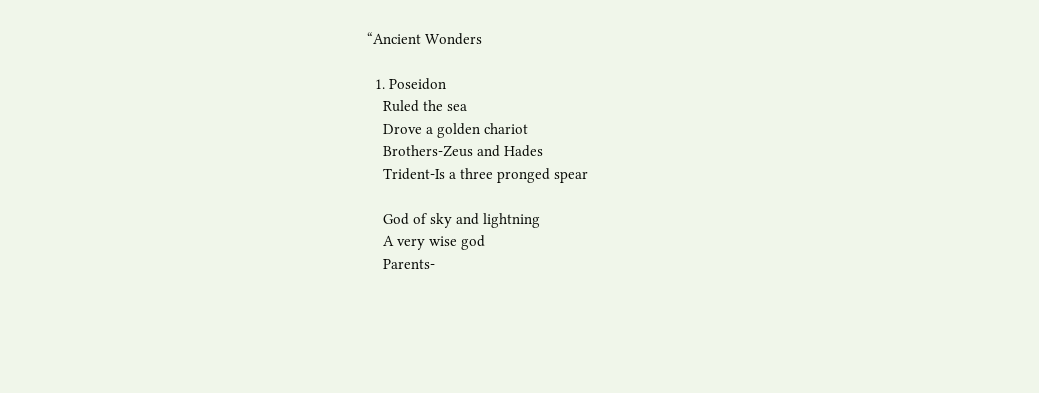“Ancient Wonders

  1. Poseidon
    Ruled the sea
    Drove a golden chariot
    Brothers-Zeus and Hades
    Trident-Is a three pronged spear

    God of sky and lightning
    A very wise god
    Parents-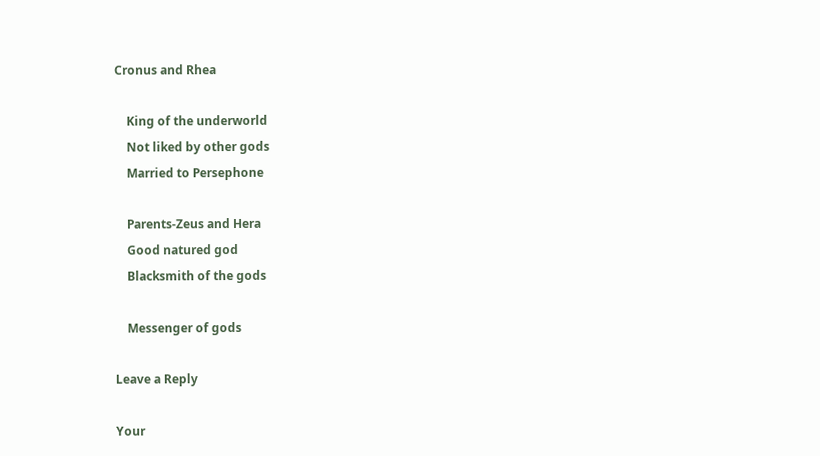Cronus and Rhea

    King of the underworld
    Not liked by other gods
    Married to Persephone

    Parents-Zeus and Hera
    Good natured god
    Blacksmith of the gods

    Messenger of gods

Leave a Reply

Your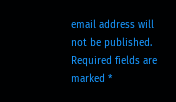email address will not be published. Required fields are marked *